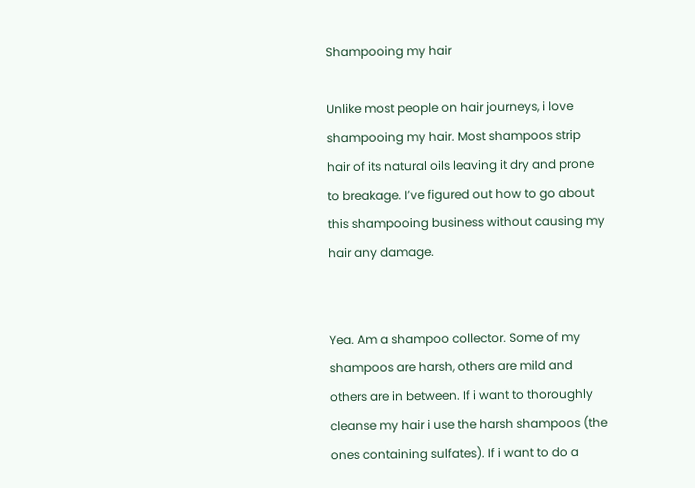Shampooing my hair

Unlike most people on hair journeys, i love shampooing my hair. Most shampoos strip hair of its natural oils leaving it dry and prone to breakage. I’ve figured out how to go about this shampooing business without causing my hair any damage.


Yea. Am a shampoo collector. Some of my shampoos are harsh, others are mild and others are in between. If i want to thoroughly cleanse my hair i use the harsh shampoos (the ones containing sulfates). If i want to do a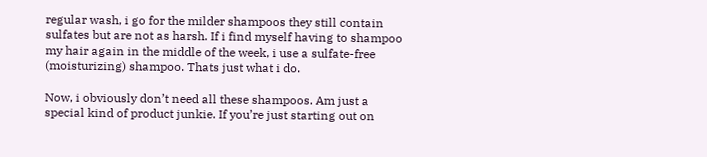regular wash, i go for the milder shampoos they still contain sulfates but are not as harsh. If i find myself having to shampoo my hair again in the middle of the week, i use a sulfate-free (moisturizing) shampoo. Thats just what i do.

Now, i obviously don’t need all these shampoos. Am just a special kind of product junkie. If you’re just starting out on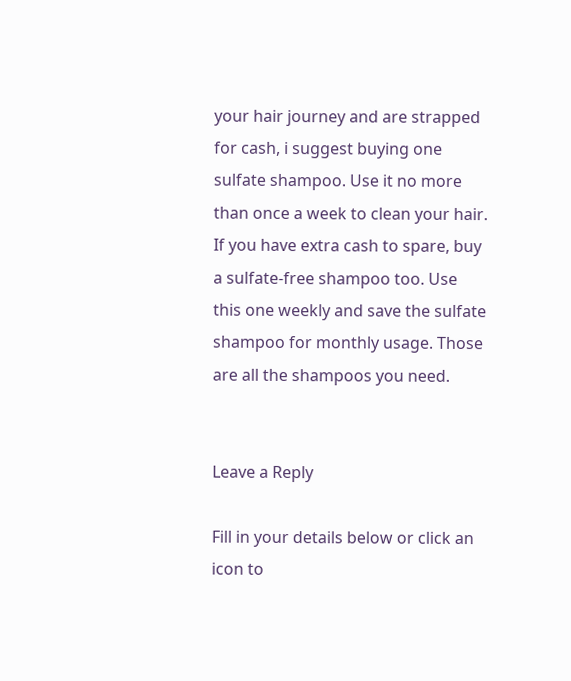your hair journey and are strapped for cash, i suggest buying one sulfate shampoo. Use it no more than once a week to clean your hair. If you have extra cash to spare, buy a sulfate-free shampoo too. Use this one weekly and save the sulfate shampoo for monthly usage. Those are all the shampoos you need.


Leave a Reply

Fill in your details below or click an icon to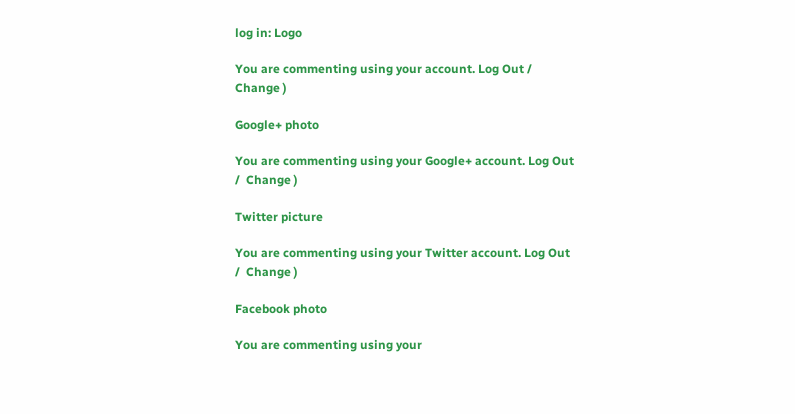log in: Logo

You are commenting using your account. Log Out /  Change )

Google+ photo

You are commenting using your Google+ account. Log Out /  Change )

Twitter picture

You are commenting using your Twitter account. Log Out /  Change )

Facebook photo

You are commenting using your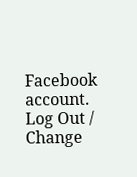Facebook account. Log Out /  Change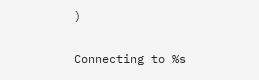)


Connecting to %s